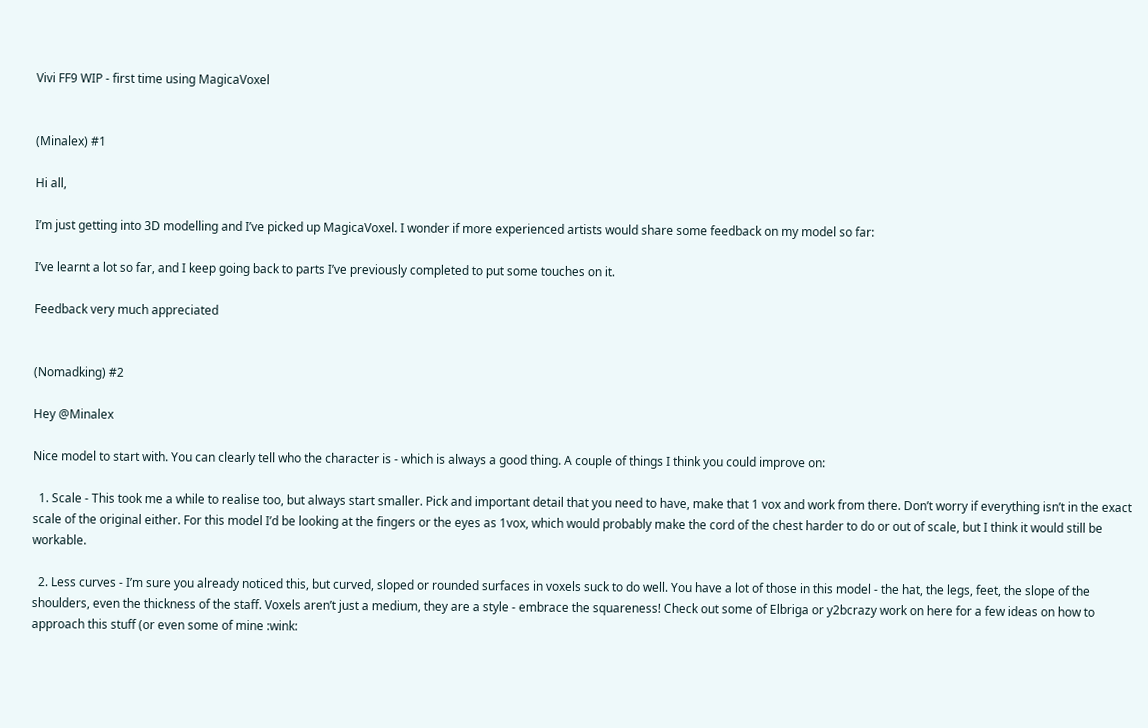Vivi FF9 WIP - first time using MagicaVoxel


(Minalex) #1

Hi all,

I’m just getting into 3D modelling and I’ve picked up MagicaVoxel. I wonder if more experienced artists would share some feedback on my model so far:

I’ve learnt a lot so far, and I keep going back to parts I’ve previously completed to put some touches on it.

Feedback very much appreciated


(Nomadking) #2

Hey @Minalex

Nice model to start with. You can clearly tell who the character is - which is always a good thing. A couple of things I think you could improve on:

  1. Scale - This took me a while to realise too, but always start smaller. Pick and important detail that you need to have, make that 1 vox and work from there. Don’t worry if everything isn’t in the exact scale of the original either. For this model I’d be looking at the fingers or the eyes as 1vox, which would probably make the cord of the chest harder to do or out of scale, but I think it would still be workable.

  2. Less curves - I’m sure you already noticed this, but curved, sloped or rounded surfaces in voxels suck to do well. You have a lot of those in this model - the hat, the legs, feet, the slope of the shoulders, even the thickness of the staff. Voxels aren’t just a medium, they are a style - embrace the squareness! Check out some of Elbriga or y2bcrazy work on here for a few ideas on how to approach this stuff (or even some of mine :wink: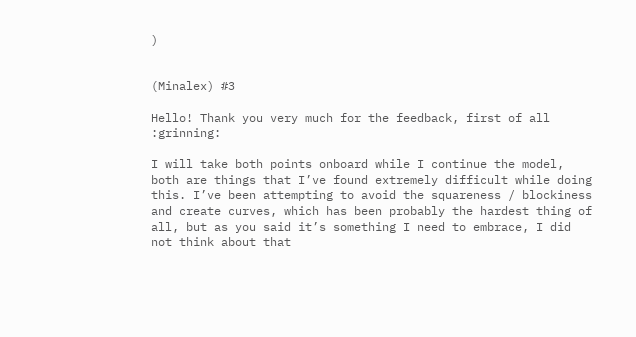)


(Minalex) #3

Hello! Thank you very much for the feedback, first of all :grinning:

I will take both points onboard while I continue the model, both are things that I’ve found extremely difficult while doing this. I’ve been attempting to avoid the squareness / blockiness and create curves, which has been probably the hardest thing of all, but as you said it’s something I need to embrace, I did not think about that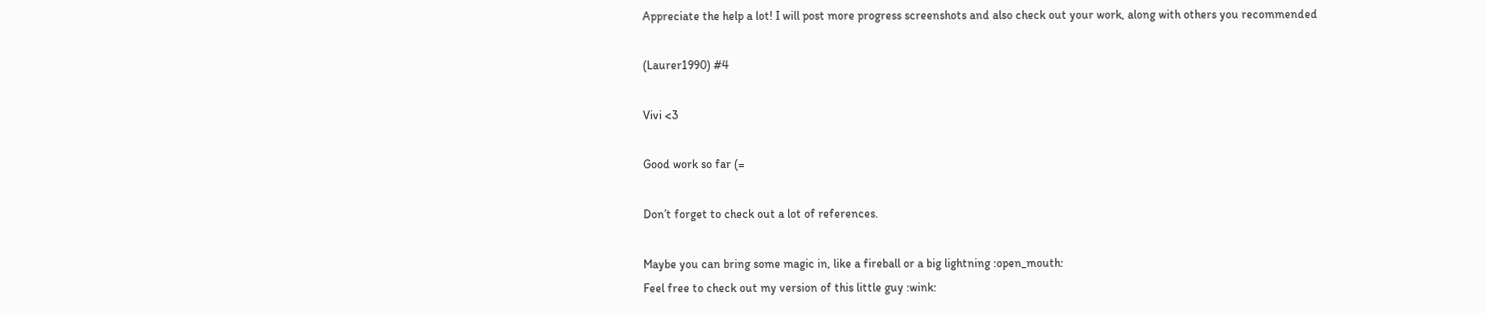Appreciate the help a lot! I will post more progress screenshots and also check out your work, along with others you recommended

(Laurer1990) #4

Vivi <3

Good work so far (=

Don’t forget to check out a lot of references.

Maybe you can bring some magic in, like a fireball or a big lightning :open_mouth:
Feel free to check out my version of this little guy :wink: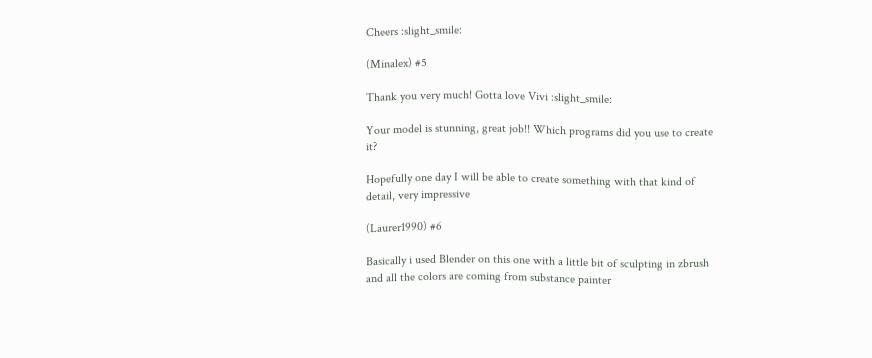Cheers :slight_smile:

(Minalex) #5

Thank you very much! Gotta love Vivi :slight_smile:

Your model is stunning, great job!! Which programs did you use to create it?

Hopefully one day I will be able to create something with that kind of detail, very impressive

(Laurer1990) #6

Basically i used Blender on this one with a little bit of sculpting in zbrush and all the colors are coming from substance painter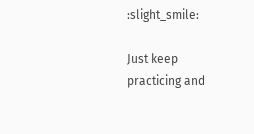:slight_smile:

Just keep practicing and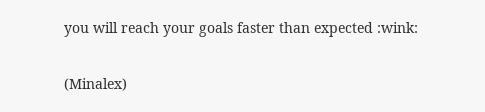you will reach your goals faster than expected :wink:

(Minalex)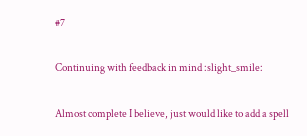#7

Continuing with feedback in mind :slight_smile:

Almost complete I believe, just would like to add a spell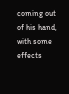coming out of his hand, with some effects